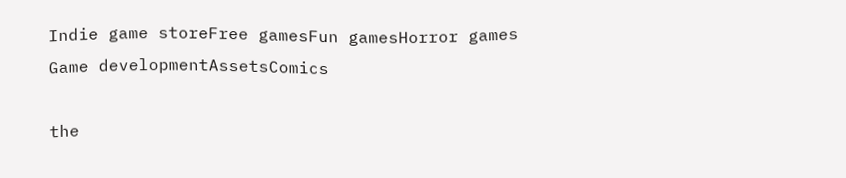Indie game storeFree gamesFun gamesHorror games
Game developmentAssetsComics

the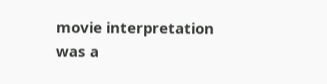movie interpretation was a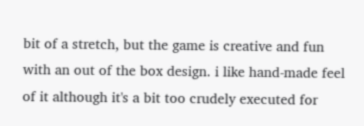bit of a stretch, but the game is creative and fun with an out of the box design. i like hand-made feel of it although it's a bit too crudely executed for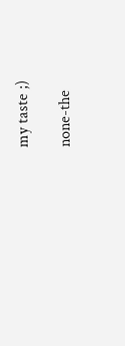my taste ;)

none-the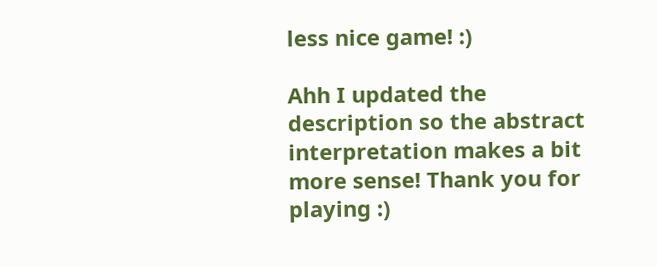less nice game! :)

Ahh I updated the description so the abstract interpretation makes a bit more sense! Thank you for playing :)